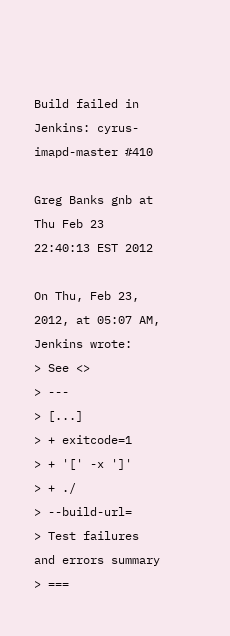Build failed in Jenkins: cyrus-imapd-master #410

Greg Banks gnb at
Thu Feb 23 22:40:13 EST 2012

On Thu, Feb 23, 2012, at 05:07 AM, Jenkins wrote:
> See <>
> ---
> [...]
> + exitcode=1
> + '[' -x ']'
> + ./
> --build-url=
> Test failures and errors summary
> ===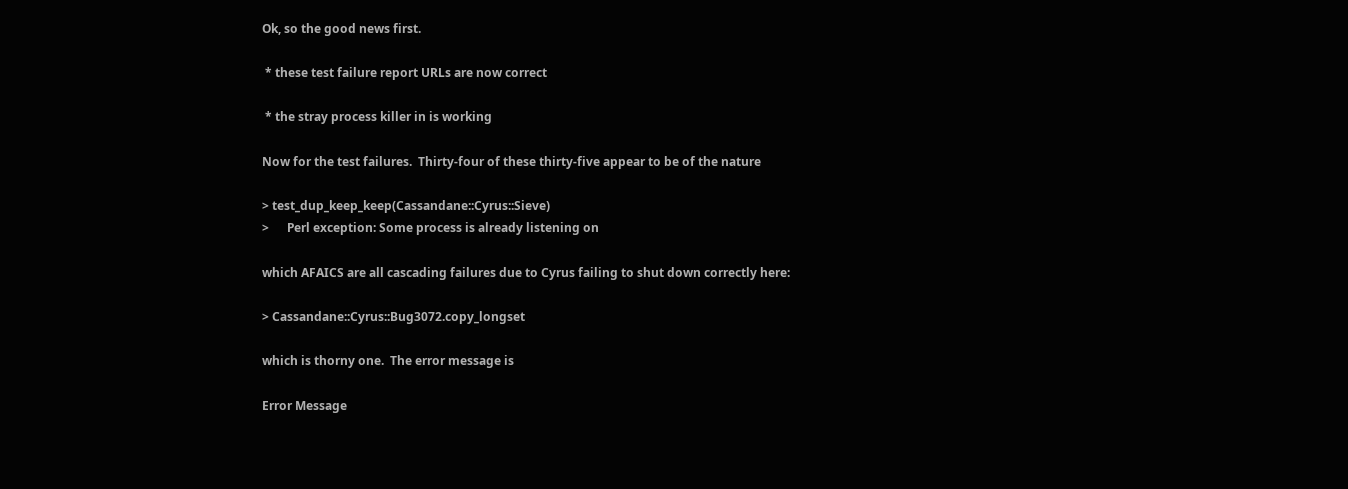Ok, so the good news first.

 * these test failure report URLs are now correct

 * the stray process killer in is working

Now for the test failures.  Thirty-four of these thirty-five appear to be of the nature

> test_dup_keep_keep(Cassandane::Cyrus::Sieve)
>      Perl exception: Some process is already listening on

which AFAICS are all cascading failures due to Cyrus failing to shut down correctly here:

> Cassandane::Cyrus::Bug3072.copy_longset

which is thorny one.  The error message is

Error Message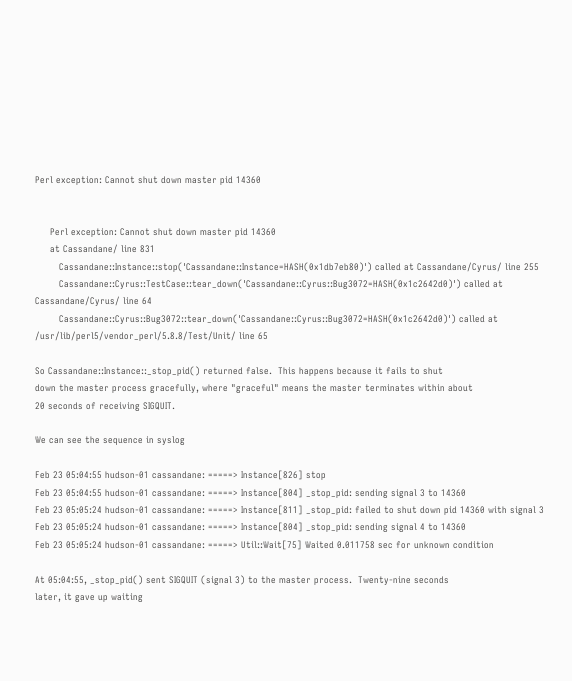Perl exception: Cannot shut down master pid 14360


     Perl exception: Cannot shut down master pid 14360
     at Cassandane/ line 831
        Cassandane::Instance::stop('Cassandane::Instance=HASH(0x1db7eb80)') called at Cassandane/Cyrus/ line 255
        Cassandane::Cyrus::TestCase::tear_down('Cassandane::Cyrus::Bug3072=HASH(0x1c2642d0)') called at Cassandane/Cyrus/ line 64
        Cassandane::Cyrus::Bug3072::tear_down('Cassandane::Cyrus::Bug3072=HASH(0x1c2642d0)') called at /usr/lib/perl5/vendor_perl/5.8.8/Test/Unit/ line 65

So Cassandane::Instance::_stop_pid() returned false.  This happens because it fails to shut
down the master process gracefully, where "graceful" means the master terminates within about
20 seconds of receiving SIGQUIT.

We can see the sequence in syslog

Feb 23 05:04:55 hudson-01 cassandane: =====> Instance[826] stop
Feb 23 05:04:55 hudson-01 cassandane: =====> Instance[804] _stop_pid: sending signal 3 to 14360
Feb 23 05:05:24 hudson-01 cassandane: =====> Instance[811] _stop_pid: failed to shut down pid 14360 with signal 3
Feb 23 05:05:24 hudson-01 cassandane: =====> Instance[804] _stop_pid: sending signal 4 to 14360
Feb 23 05:05:24 hudson-01 cassandane: =====> Util::Wait[75] Waited 0.011758 sec for unknown condition

At 05:04:55, _stop_pid() sent SIGQUIT (signal 3) to the master process.  Twenty-nine seconds
later, it gave up waiting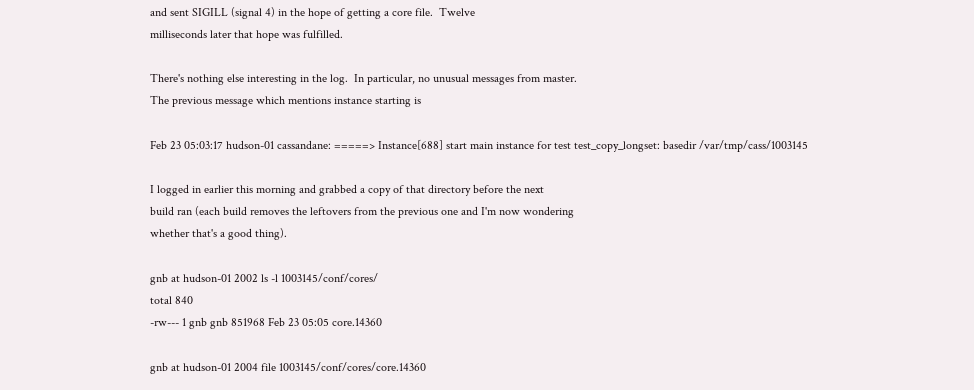and sent SIGILL (signal 4) in the hope of getting a core file.  Twelve
milliseconds later that hope was fulfilled.

There's nothing else interesting in the log.  In particular, no unusual messages from master.
The previous message which mentions instance starting is

Feb 23 05:03:17 hudson-01 cassandane: =====> Instance[688] start main instance for test test_copy_longset: basedir /var/tmp/cass/1003145

I logged in earlier this morning and grabbed a copy of that directory before the next
build ran (each build removes the leftovers from the previous one and I'm now wondering
whether that's a good thing).

gnb at hudson-01 2002 ls -l 1003145/conf/cores/
total 840
-rw--- 1 gnb gnb 851968 Feb 23 05:05 core.14360

gnb at hudson-01 2004 file 1003145/conf/cores/core.14360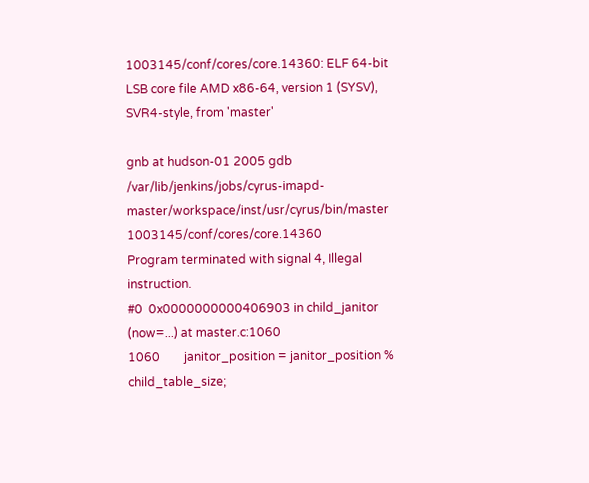1003145/conf/cores/core.14360: ELF 64-bit LSB core file AMD x86-64, version 1 (SYSV), SVR4-style, from 'master'

gnb at hudson-01 2005 gdb /var/lib/jenkins/jobs/cyrus-imapd-master/workspace/inst/usr/cyrus/bin/master 1003145/conf/cores/core.14360
Program terminated with signal 4, Illegal instruction.
#0  0x0000000000406903 in child_janitor (now=...) at master.c:1060
1060        janitor_position = janitor_position % child_table_size;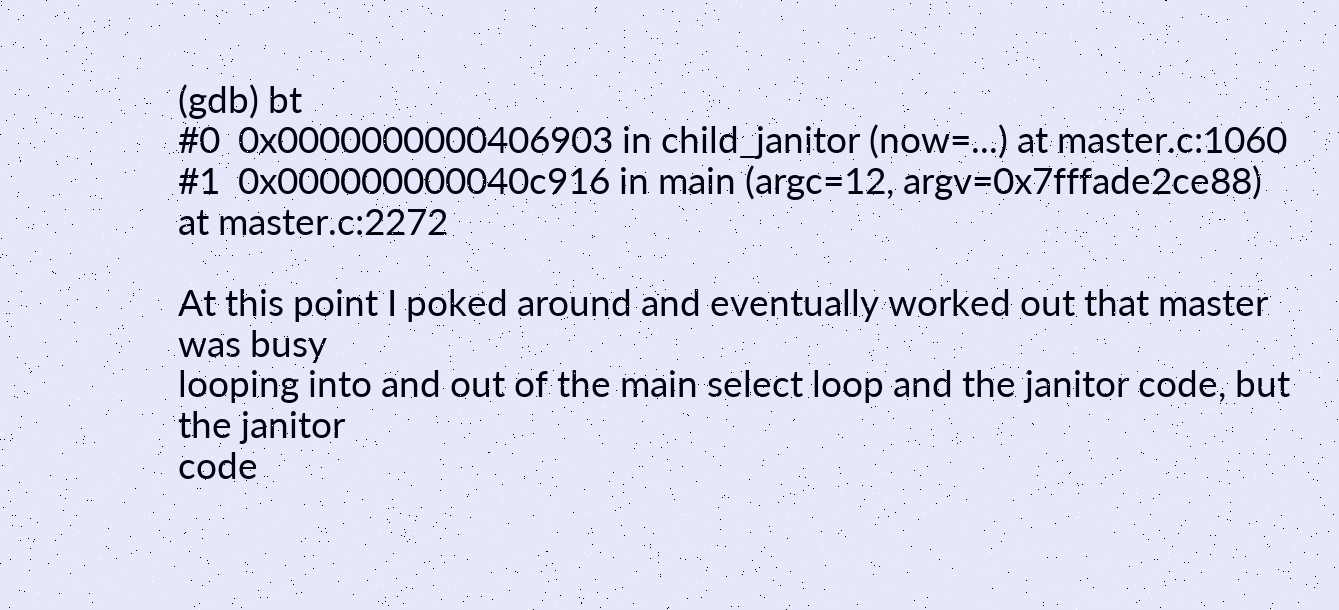(gdb) bt
#0  0x0000000000406903 in child_janitor (now=...) at master.c:1060
#1  0x000000000040c916 in main (argc=12, argv=0x7fffade2ce88) at master.c:2272

At this point I poked around and eventually worked out that master was busy
looping into and out of the main select loop and the janitor code, but the janitor
code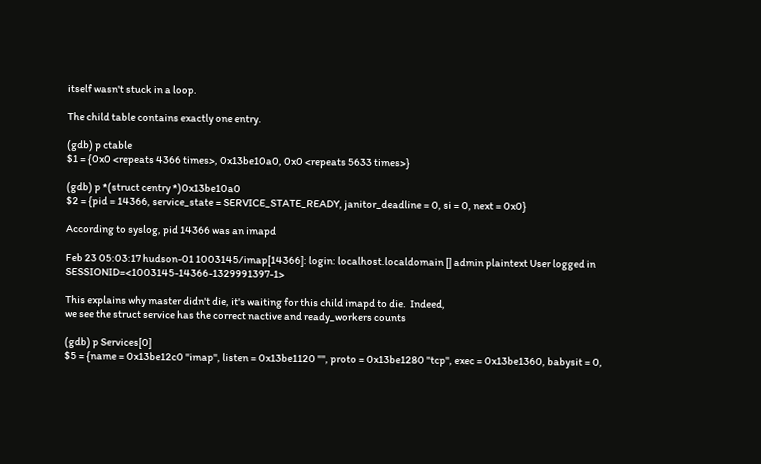itself wasn't stuck in a loop.

The child table contains exactly one entry.

(gdb) p ctable
$1 = {0x0 <repeats 4366 times>, 0x13be10a0, 0x0 <repeats 5633 times>}

(gdb) p *(struct centry *)0x13be10a0
$2 = {pid = 14366, service_state = SERVICE_STATE_READY, janitor_deadline = 0, si = 0, next = 0x0}

According to syslog, pid 14366 was an imapd

Feb 23 05:03:17 hudson-01 1003145/imap[14366]: login: localhost.localdomain [] admin plaintext User logged in SESSIONID=<1003145-14366-1329991397-1>

This explains why master didn't die, it's waiting for this child imapd to die.  Indeed,
we see the struct service has the correct nactive and ready_workers counts

(gdb) p Services[0]
$5 = {name = 0x13be12c0 "imap", listen = 0x13be1120 "", proto = 0x13be1280 "tcp", exec = 0x13be1360, babysit = 0,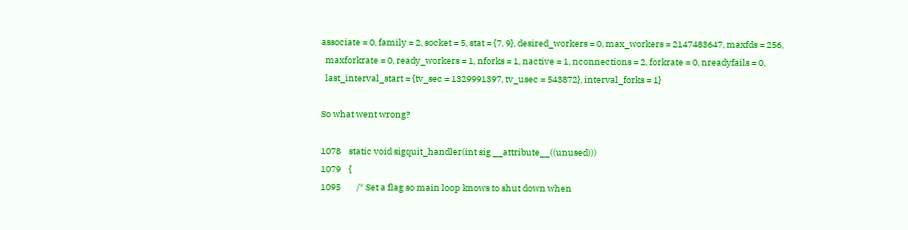associate = 0, family = 2, socket = 5, stat = {7, 9}, desired_workers = 0, max_workers = 2147483647, maxfds = 256,
  maxforkrate = 0, ready_workers = 1, nforks = 1, nactive = 1, nconnections = 2, forkrate = 0, nreadyfails = 0,
  last_interval_start = {tv_sec = 1329991397, tv_usec = 543872}, interval_forks = 1}

So what went wrong?

1078    static void sigquit_handler(int sig __attribute__((unused)))
1079    {
1095        /* Set a flag so main loop knows to shut down when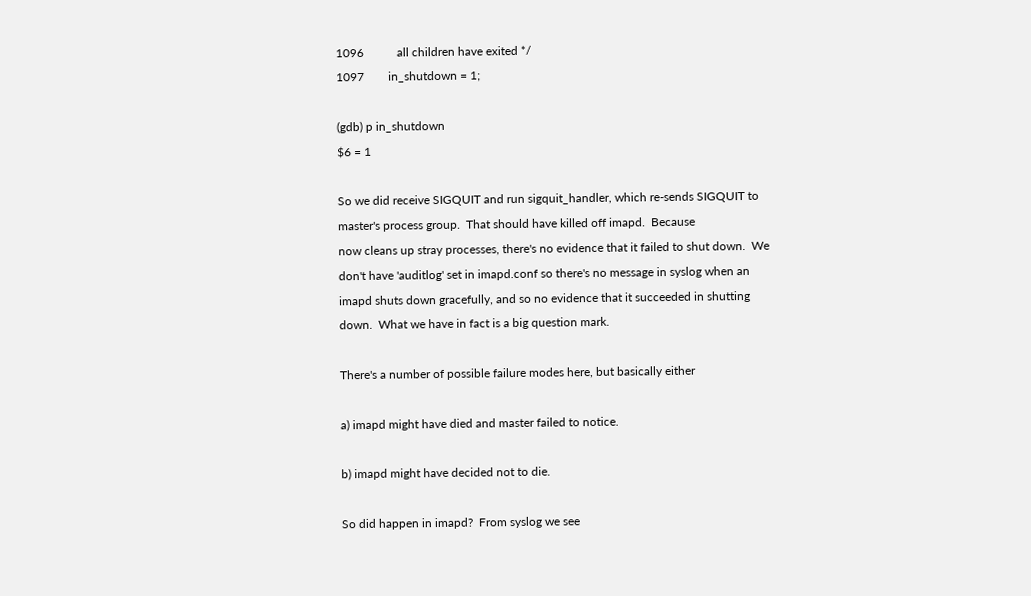1096           all children have exited */
1097        in_shutdown = 1;

(gdb) p in_shutdown
$6 = 1

So we did receive SIGQUIT and run sigquit_handler, which re-sends SIGQUIT to
master's process group.  That should have killed off imapd.  Because
now cleans up stray processes, there's no evidence that it failed to shut down.  We
don't have 'auditlog' set in imapd.conf so there's no message in syslog when an
imapd shuts down gracefully, and so no evidence that it succeeded in shutting
down.  What we have in fact is a big question mark.

There's a number of possible failure modes here, but basically either

a) imapd might have died and master failed to notice.

b) imapd might have decided not to die.

So did happen in imapd?  From syslog we see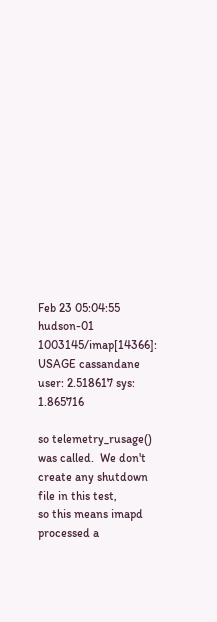Feb 23 05:04:55 hudson-01 1003145/imap[14366]: USAGE cassandane user: 2.518617 sys: 1.865716

so telemetry_rusage() was called.  We don't create any shutdown file in this test,
so this means imapd processed a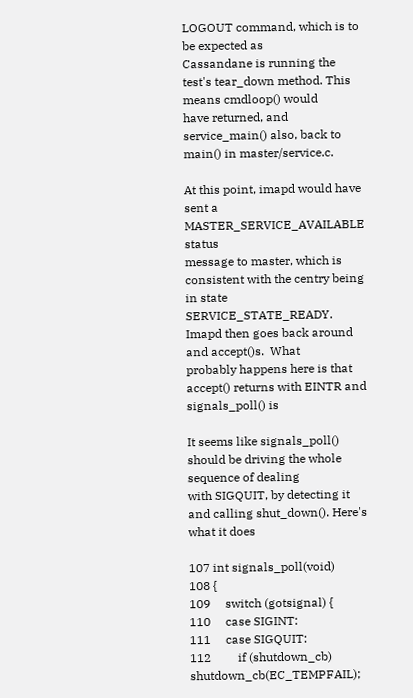LOGOUT command, which is to be expected as
Cassandane is running the test's tear_down method. This means cmdloop() would
have returned, and service_main() also, back to main() in master/service.c.

At this point, imapd would have sent a MASTER_SERVICE_AVAILABLE status
message to master, which is consistent with the centry being in state
SERVICE_STATE_READY.  Imapd then goes back around and accept()s.  What
probably happens here is that accept() returns with EINTR and signals_poll() is

It seems like signals_poll() should be driving the whole sequence of dealing
with SIGQUIT, by detecting it and calling shut_down(). Here's what it does

107 int signals_poll(void)
108 {
109     switch (gotsignal) {
110     case SIGINT:
111     case SIGQUIT:
112         if (shutdown_cb) shutdown_cb(EC_TEMPFAIL);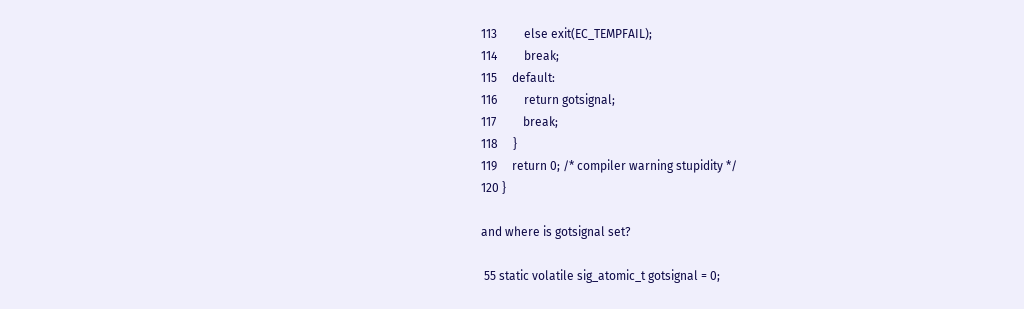113         else exit(EC_TEMPFAIL);
114         break;
115     default:
116         return gotsignal;
117         break;
118     }
119     return 0; /* compiler warning stupidity */
120 }

and where is gotsignal set?

 55 static volatile sig_atomic_t gotsignal = 0;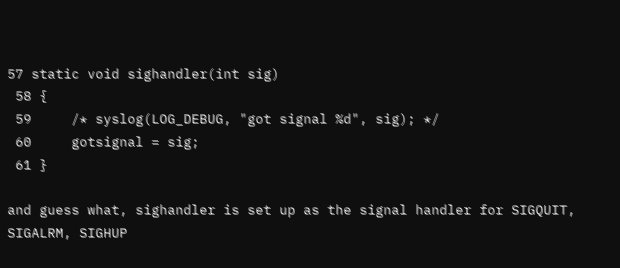57 static void sighandler(int sig)
 58 {
 59     /* syslog(LOG_DEBUG, "got signal %d", sig); */
 60     gotsignal = sig;
 61 }

and guess what, sighandler is set up as the signal handler for SIGQUIT,
SIGALRM, SIGHUP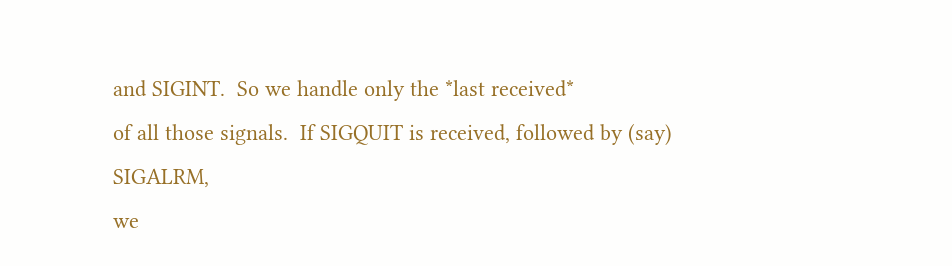and SIGINT.  So we handle only the *last received*
of all those signals.  If SIGQUIT is received, followed by (say) SIGALRM,
we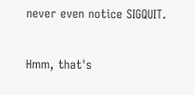never even notice SIGQUIT.

Hmm, that's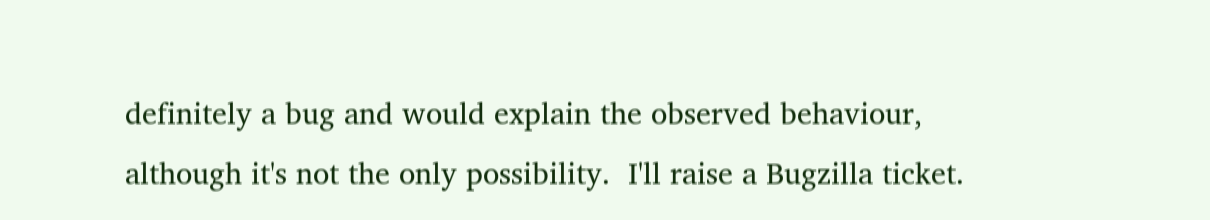definitely a bug and would explain the observed behaviour,
although it's not the only possibility.  I'll raise a Bugzilla ticket.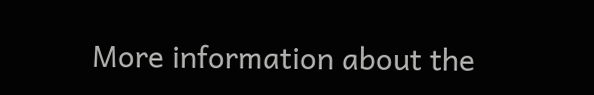More information about the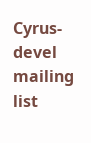Cyrus-devel mailing list